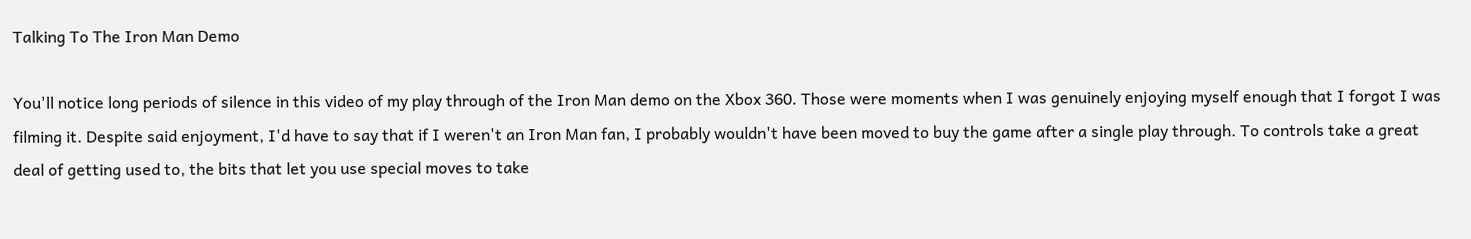Talking To The Iron Man Demo

You'll notice long periods of silence in this video of my play through of the Iron Man demo on the Xbox 360. Those were moments when I was genuinely enjoying myself enough that I forgot I was filming it. Despite said enjoyment, I'd have to say that if I weren't an Iron Man fan, I probably wouldn't have been moved to buy the game after a single play through. To controls take a great deal of getting used to, the bits that let you use special moves to take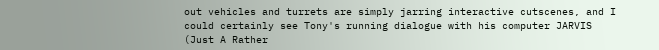out vehicles and turrets are simply jarring interactive cutscenes, and I could certainly see Tony's running dialogue with his computer JARVIS (Just A Rather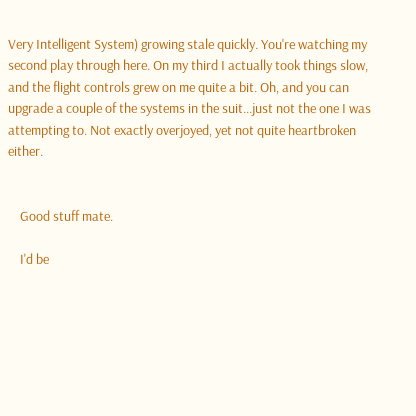Very Intelligent System) growing stale quickly. You're watching my second play through here. On my third I actually took things slow, and the flight controls grew on me quite a bit. Oh, and you can upgrade a couple of the systems in the suit...just not the one I was attempting to. Not exactly overjoyed, yet not quite heartbroken either.


    Good stuff mate.

    I'd be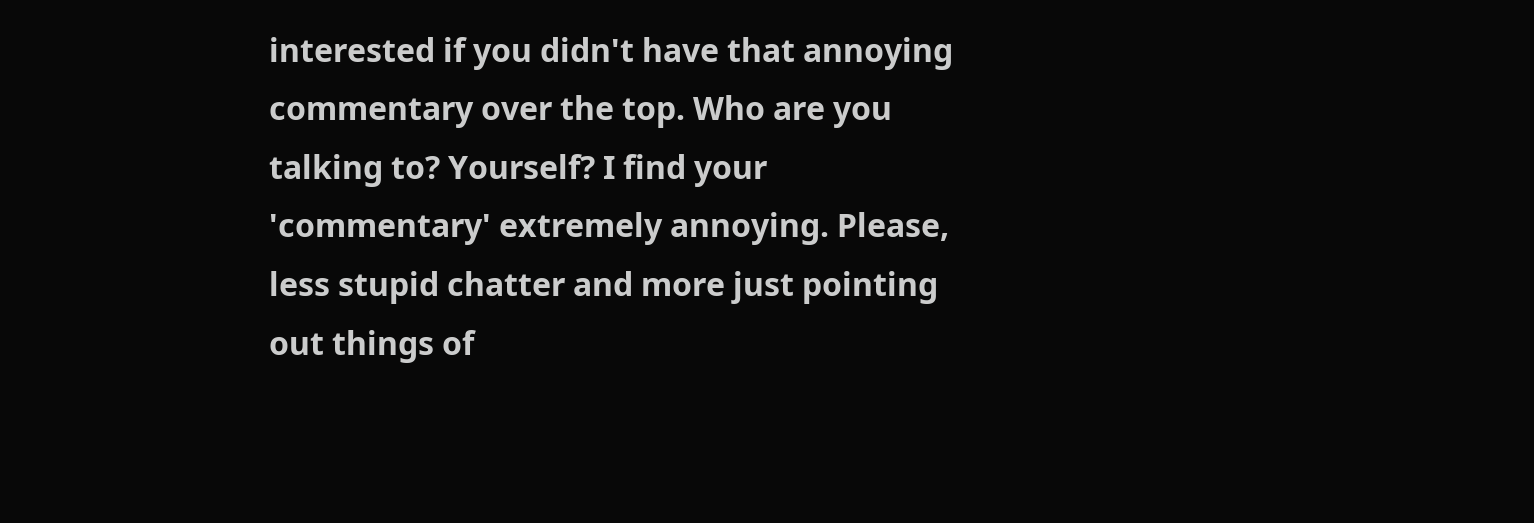interested if you didn't have that annoying commentary over the top. Who are you talking to? Yourself? I find your 'commentary' extremely annoying. Please, less stupid chatter and more just pointing out things of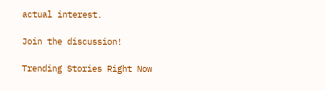actual interest.

Join the discussion!

Trending Stories Right Now